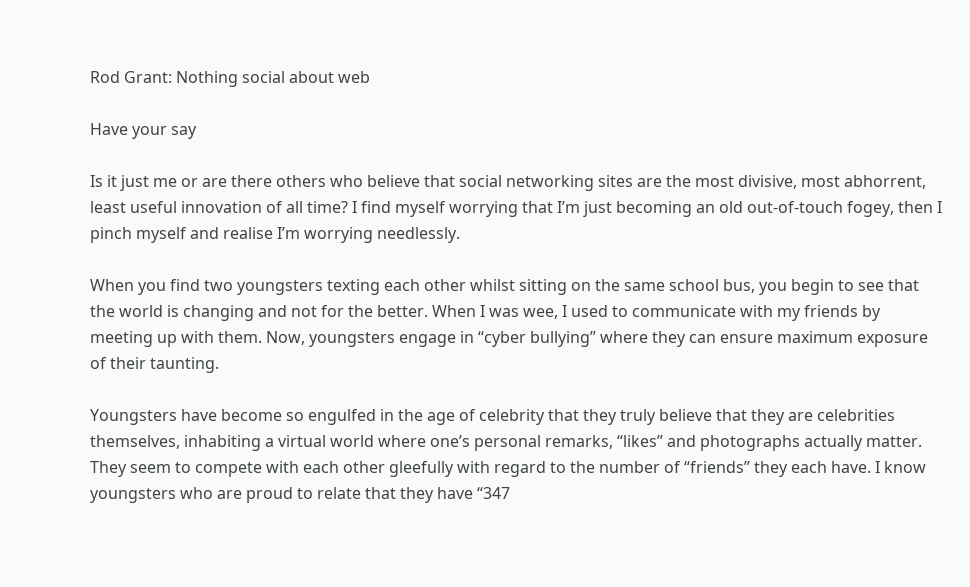Rod Grant: Nothing social about web

Have your say

Is it just me or are there others who believe that social networking sites are the most divisive, most abhorrent, least useful innovation of all time? I find myself worrying that I’m just becoming an old out-of-touch fogey, then I pinch myself and realise I’m worrying needlessly.

When you find two youngsters texting each other whilst sitting on the same school bus, you begin to see that the world is changing and not for the better. When I was wee, I used to communicate with my friends by meeting up with them. Now, youngsters engage in “cyber bullying” where they can ensure maximum exposure of their taunting.

Youngsters have become so engulfed in the age of celebrity that they truly believe that they are celebrities themselves, inhabiting a virtual world where one’s personal remarks, “likes” and photographs actually matter. They seem to compete with each other gleefully with regard to the number of “friends” they each have. I know youngsters who are proud to relate that they have “347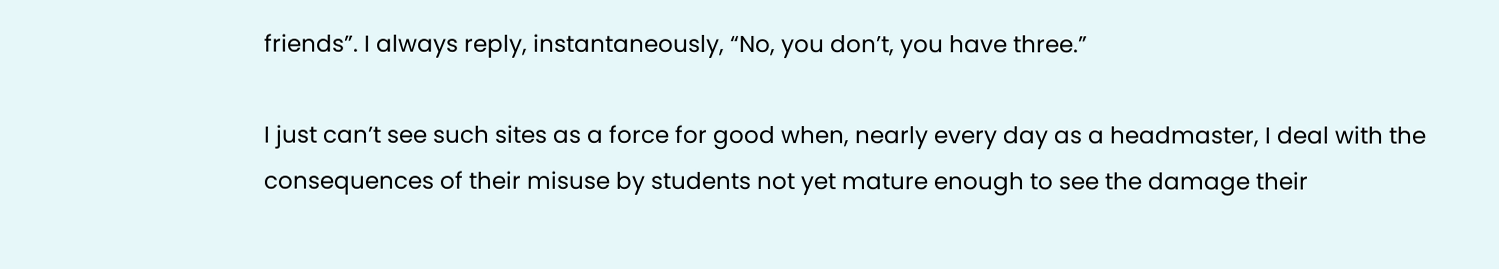friends”. I always reply, instantaneously, “No, you don’t, you have three.”

I just can’t see such sites as a force for good when, nearly every day as a headmaster, I deal with the consequences of their misuse by students not yet mature enough to see the damage their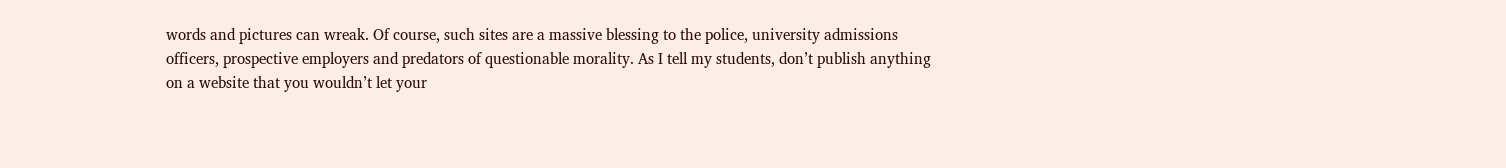words and pictures can wreak. Of course, such sites are a massive blessing to the police, university admissions officers, prospective employers and predators of questionable morality. As I tell my students, don’t publish anything on a website that you wouldn’t let your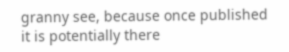granny see, because once published it is potentially there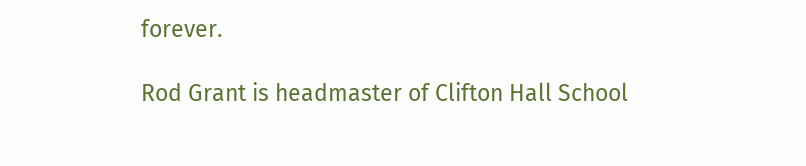forever.

Rod Grant is headmaster of Clifton Hall School